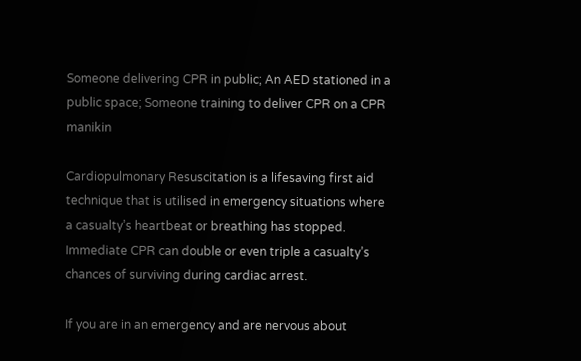Someone delivering CPR in public; An AED stationed in a public space; Someone training to deliver CPR on a CPR manikin

Cardiopulmonary Resuscitation is a lifesaving first aid technique that is utilised in emergency situations where a casualty’s heartbeat or breathing has stopped. Immediate CPR can double or even triple a casualty’s chances of surviving during cardiac arrest.

If you are in an emergency and are nervous about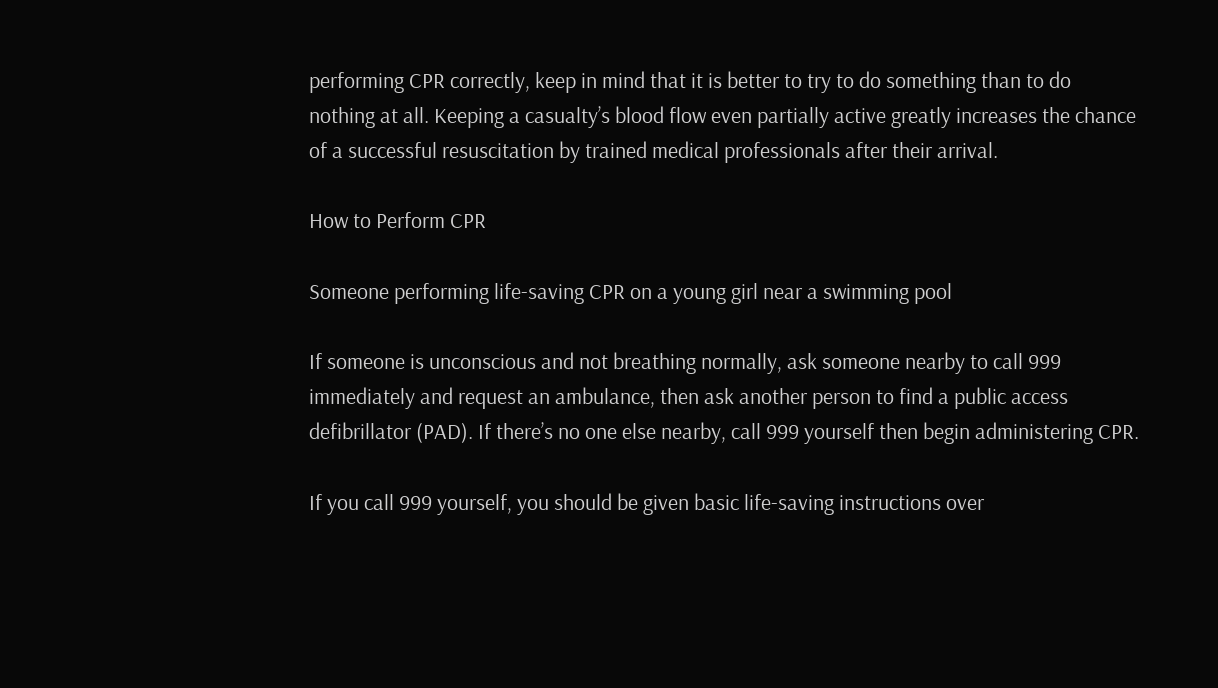performing CPR correctly, keep in mind that it is better to try to do something than to do nothing at all. Keeping a casualty’s blood flow even partially active greatly increases the chance of a successful resuscitation by trained medical professionals after their arrival.

How to Perform CPR

Someone performing life-saving CPR on a young girl near a swimming pool

If someone is unconscious and not breathing normally, ask someone nearby to call 999 immediately and request an ambulance, then ask another person to find a public access defibrillator (PAD). If there’s no one else nearby, call 999 yourself then begin administering CPR.

If you call 999 yourself, you should be given basic life-saving instructions over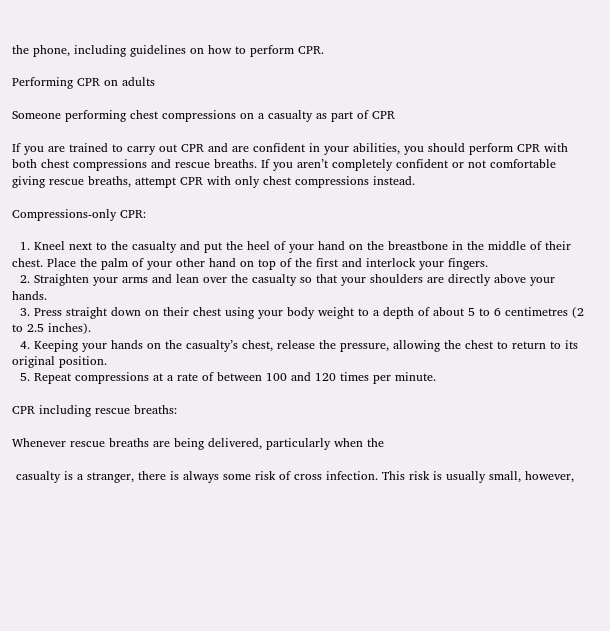the phone, including guidelines on how to perform CPR.

Performing CPR on adults

Someone performing chest compressions on a casualty as part of CPR

If you are trained to carry out CPR and are confident in your abilities, you should perform CPR with both chest compressions and rescue breaths. If you aren’t completely confident or not comfortable giving rescue breaths, attempt CPR with only chest compressions instead.

Compressions-only CPR:

  1. Kneel next to the casualty and put the heel of your hand on the breastbone in the middle of their chest. Place the palm of your other hand on top of the first and interlock your fingers.
  2. Straighten your arms and lean over the casualty so that your shoulders are directly above your hands.
  3. Press straight down on their chest using your body weight to a depth of about 5 to 6 centimetres (2 to 2.5 inches).
  4. Keeping your hands on the casualty’s chest, release the pressure, allowing the chest to return to its original position.
  5. Repeat compressions at a rate of between 100 and 120 times per minute.

CPR including rescue breaths:

Whenever rescue breaths are being delivered, particularly when the

 casualty is a stranger, there is always some risk of cross infection. This risk is usually small, however,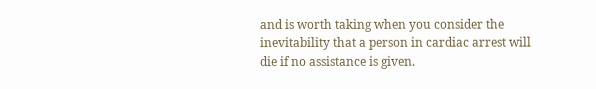and is worth taking when you consider the inevitability that a person in cardiac arrest will die if no assistance is given.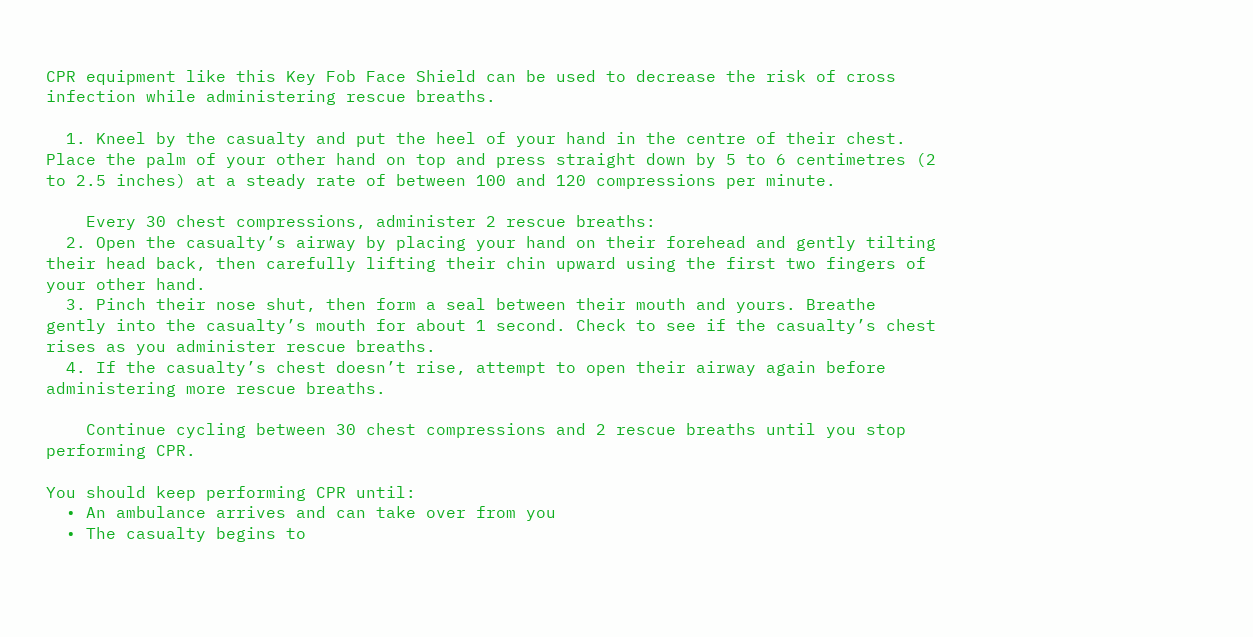CPR equipment like this Key Fob Face Shield can be used to decrease the risk of cross infection while administering rescue breaths.

  1. Kneel by the casualty and put the heel of your hand in the centre of their chest. Place the palm of your other hand on top and press straight down by 5 to 6 centimetres (2 to 2.5 inches) at a steady rate of between 100 and 120 compressions per minute.

    Every 30 chest compressions, administer 2 rescue breaths:
  2. Open the casualty’s airway by placing your hand on their forehead and gently tilting their head back, then carefully lifting their chin upward using the first two fingers of your other hand.
  3. Pinch their nose shut, then form a seal between their mouth and yours. Breathe gently into the casualty’s mouth for about 1 second. Check to see if the casualty’s chest rises as you administer rescue breaths.
  4. If the casualty’s chest doesn’t rise, attempt to open their airway again before administering more rescue breaths.

    Continue cycling between 30 chest compressions and 2 rescue breaths until you stop performing CPR.

You should keep performing CPR until:
  • An ambulance arrives and can take over from you
  • The casualty begins to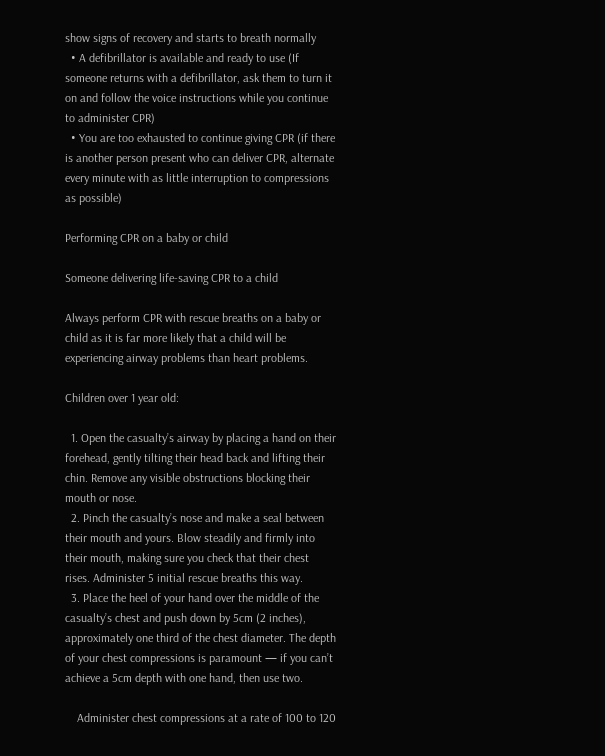show signs of recovery and starts to breath normally
  • A defibrillator is available and ready to use (If someone returns with a defibrillator, ask them to turn it on and follow the voice instructions while you continue to administer CPR)
  • You are too exhausted to continue giving CPR (if there is another person present who can deliver CPR, alternate every minute with as little interruption to compressions as possible)

Performing CPR on a baby or child

Someone delivering life-saving CPR to a child

Always perform CPR with rescue breaths on a baby or child as it is far more likely that a child will be experiencing airway problems than heart problems.

Children over 1 year old:

  1. Open the casualty’s airway by placing a hand on their forehead, gently tilting their head back and lifting their chin. Remove any visible obstructions blocking their mouth or nose.
  2. Pinch the casualty’s nose and make a seal between their mouth and yours. Blow steadily and firmly into their mouth, making sure you check that their chest rises. Administer 5 initial rescue breaths this way.
  3. Place the heel of your hand over the middle of the casualty’s chest and push down by 5cm (2 inches), approximately one third of the chest diameter. The depth of your chest compressions is paramount — if you can’t achieve a 5cm depth with one hand, then use two.

    Administer chest compressions at a rate of 100 to 120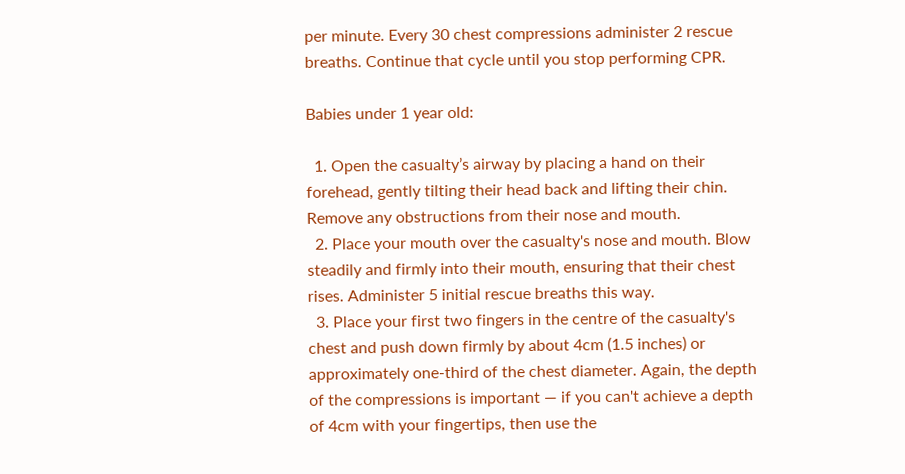per minute. Every 30 chest compressions administer 2 rescue breaths. Continue that cycle until you stop performing CPR.

Babies under 1 year old:

  1. Open the casualty’s airway by placing a hand on their forehead, gently tilting their head back and lifting their chin. Remove any obstructions from their nose and mouth.
  2. Place your mouth over the casualty's nose and mouth. Blow steadily and firmly into their mouth, ensuring that their chest rises. Administer 5 initial rescue breaths this way.
  3. Place your first two fingers in the centre of the casualty's chest and push down firmly by about 4cm (1.5 inches) or approximately one-third of the chest diameter. Again, the depth of the compressions is important — if you can't achieve a depth of 4cm with your fingertips, then use the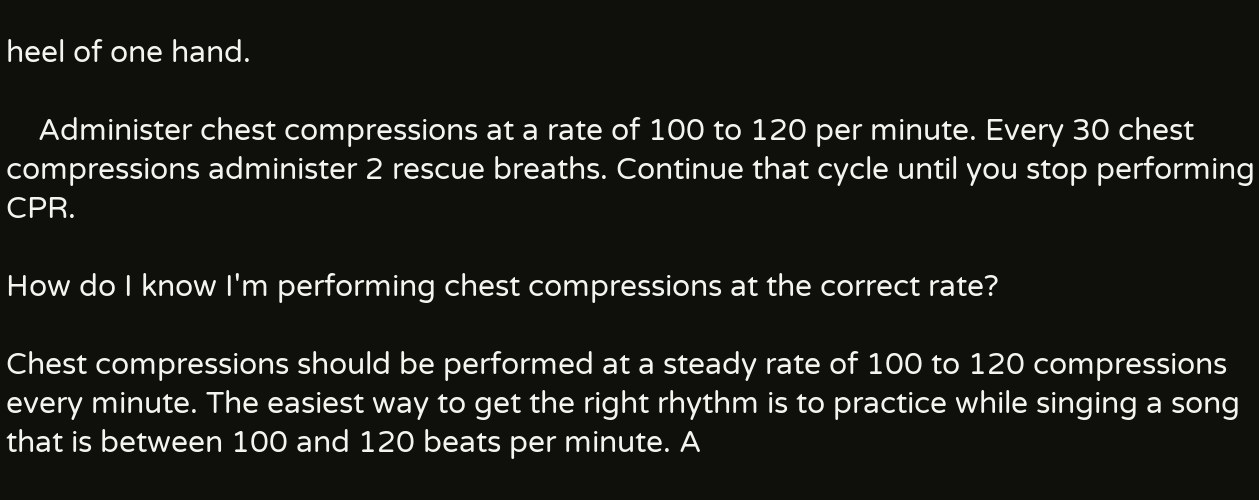heel of one hand.

    Administer chest compressions at a rate of 100 to 120 per minute. Every 30 chest compressions administer 2 rescue breaths. Continue that cycle until you stop performing CPR.

How do I know I'm performing chest compressions at the correct rate?

Chest compressions should be performed at a steady rate of 100 to 120 compressions every minute. The easiest way to get the right rhythm is to practice while singing a song that is between 100 and 120 beats per minute. A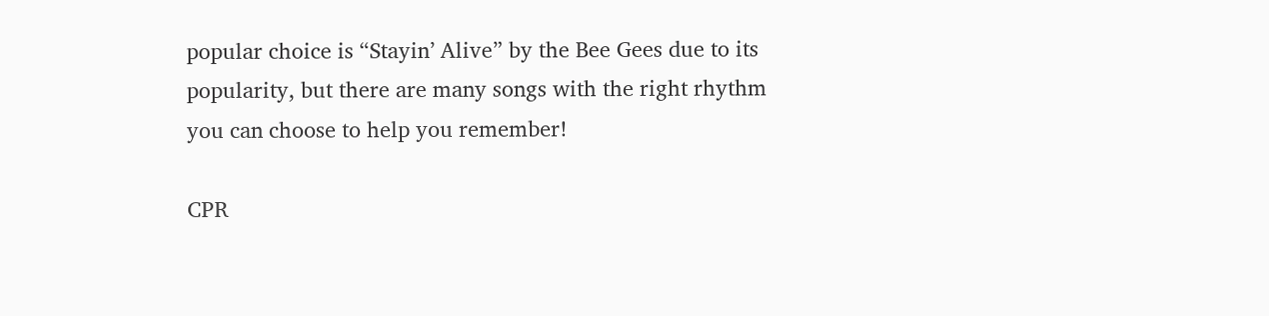popular choice is “Stayin’ Alive” by the Bee Gees due to its popularity, but there are many songs with the right rhythm you can choose to help you remember!

CPR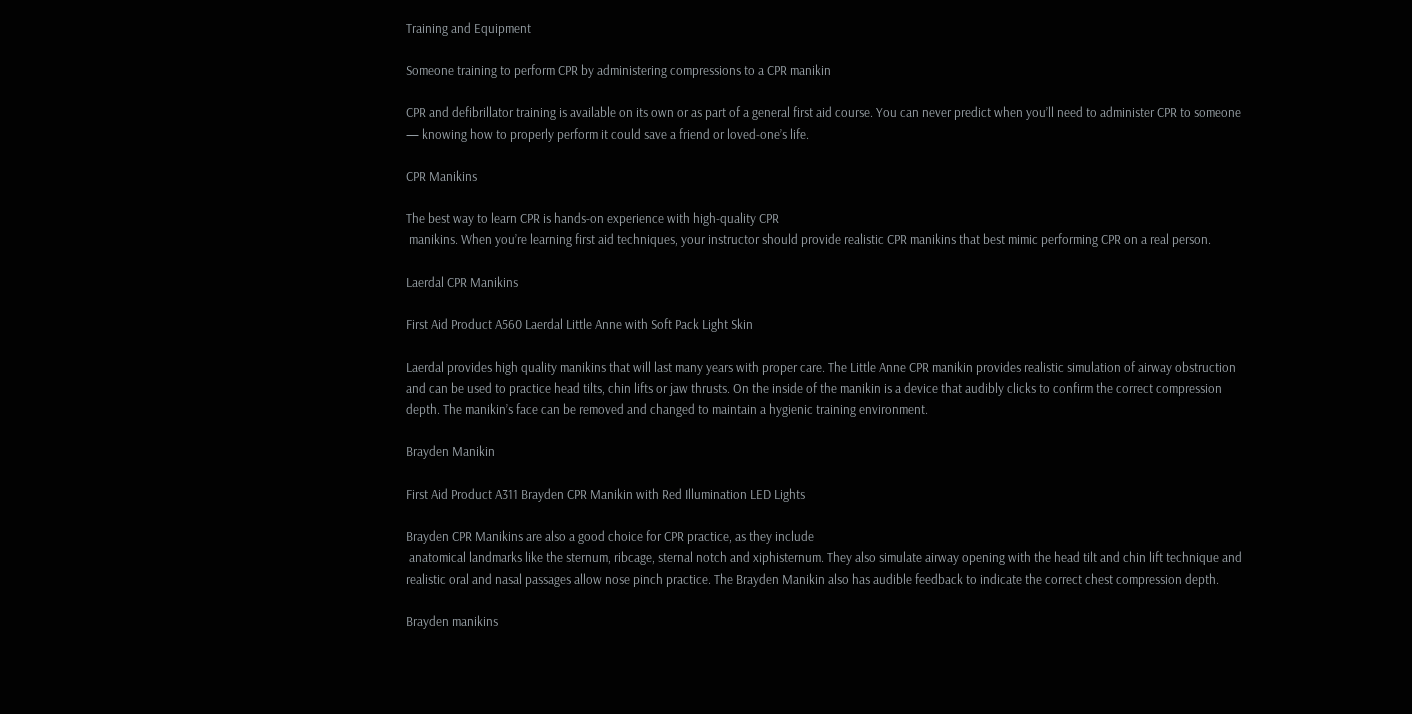Training and Equipment

Someone training to perform CPR by administering compressions to a CPR manikin

CPR and defibrillator training is available on its own or as part of a general first aid course. You can never predict when you’ll need to administer CPR to someone — knowing how to properly perform it could save a friend or loved-one’s life.

CPR Manikins

The best way to learn CPR is hands-on experience with high-quality CPR
 manikins. When you’re learning first aid techniques, your instructor should provide realistic CPR manikins that best mimic performing CPR on a real person.

Laerdal CPR Manikins

First Aid Product A560 Laerdal Little Anne with Soft Pack Light Skin

Laerdal provides high quality manikins that will last many years with proper care. The Little Anne CPR manikin provides realistic simulation of airway obstruction and can be used to practice head tilts, chin lifts or jaw thrusts. On the inside of the manikin is a device that audibly clicks to confirm the correct compression depth. The manikin’s face can be removed and changed to maintain a hygienic training environment.

Brayden Manikin

First Aid Product A311 Brayden CPR Manikin with Red Illumination LED Lights

Brayden CPR Manikins are also a good choice for CPR practice, as they include
 anatomical landmarks like the sternum, ribcage, sternal notch and xiphisternum. They also simulate airway opening with the head tilt and chin lift technique and realistic oral and nasal passages allow nose pinch practice. The Brayden Manikin also has audible feedback to indicate the correct chest compression depth.

Brayden manikins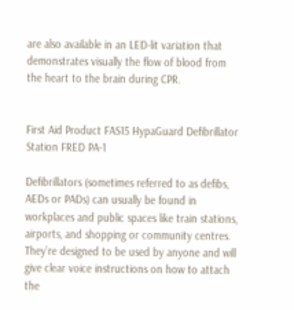are also available in an LED-lit variation that demonstrates visually the flow of blood from the heart to the brain during CPR.


First Aid Product FAS15 HypaGuard Defibrillator Station FRED PA-1

Defibrillators (sometimes referred to as defibs, AEDs or PADs) can usually be found in workplaces and public spaces like train stations, airports, and shopping or community centres. They’re designed to be used by anyone and will give clear voice instructions on how to attach the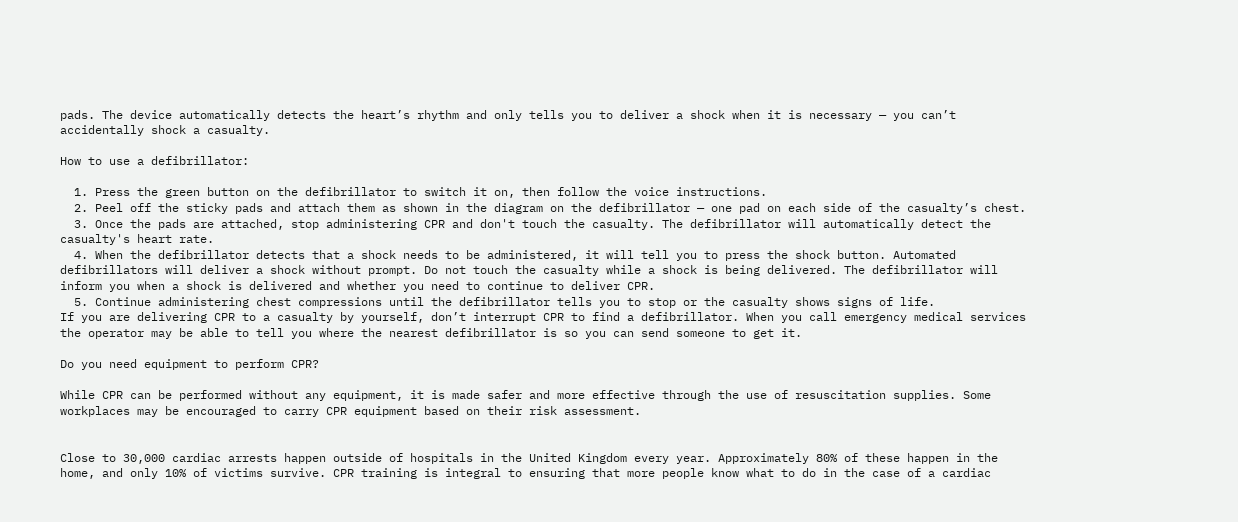pads. The device automatically detects the heart’s rhythm and only tells you to deliver a shock when it is necessary — you can’t accidentally shock a casualty.

How to use a defibrillator:

  1. Press the green button on the defibrillator to switch it on, then follow the voice instructions.
  2. Peel off the sticky pads and attach them as shown in the diagram on the defibrillator — one pad on each side of the casualty’s chest.
  3. Once the pads are attached, stop administering CPR and don't touch the casualty. The defibrillator will automatically detect the casualty's heart rate.
  4. When the defibrillator detects that a shock needs to be administered, it will tell you to press the shock button. Automated defibrillators will deliver a shock without prompt. Do not touch the casualty while a shock is being delivered. The defibrillator will inform you when a shock is delivered and whether you need to continue to deliver CPR.
  5. Continue administering chest compressions until the defibrillator tells you to stop or the casualty shows signs of life.
If you are delivering CPR to a casualty by yourself, don’t interrupt CPR to find a defibrillator. When you call emergency medical services the operator may be able to tell you where the nearest defibrillator is so you can send someone to get it.

Do you need equipment to perform CPR?

While CPR can be performed without any equipment, it is made safer and more effective through the use of resuscitation supplies. Some workplaces may be encouraged to carry CPR equipment based on their risk assessment.


Close to 30,000 cardiac arrests happen outside of hospitals in the United Kingdom every year. Approximately 80% of these happen in the home, and only 10% of victims survive. CPR training is integral to ensuring that more people know what to do in the case of a cardiac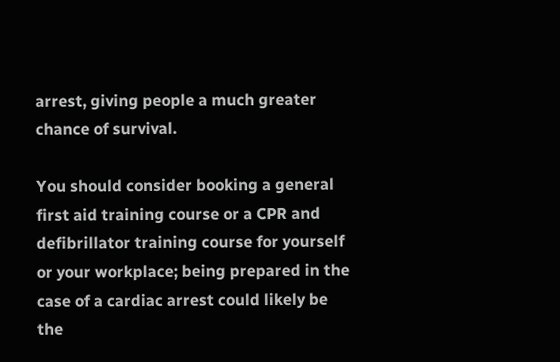arrest, giving people a much greater chance of survival.

You should consider booking a general first aid training course or a CPR and defibrillator training course for yourself or your workplace; being prepared in the case of a cardiac arrest could likely be the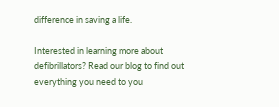difference in saving a life.

Interested in learning more about defibrillators? Read our blog to find out everything you need to you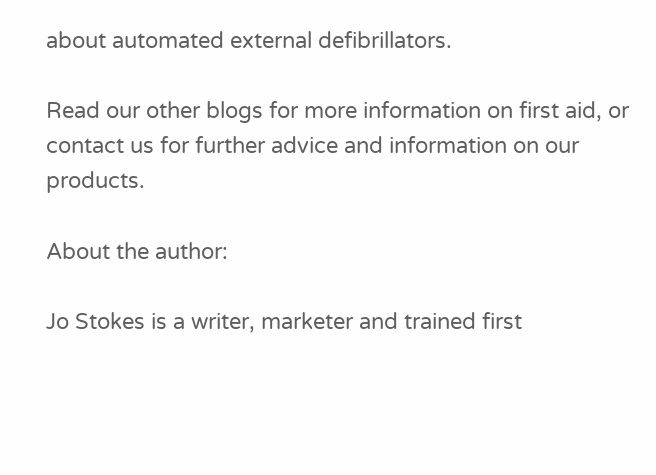about automated external defibrillators.

Read our other blogs for more information on first aid, or contact us for further advice and information on our products.

About the author:

Jo Stokes is a writer, marketer and trained first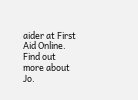aider at First Aid Online.
Find out more about Jo.